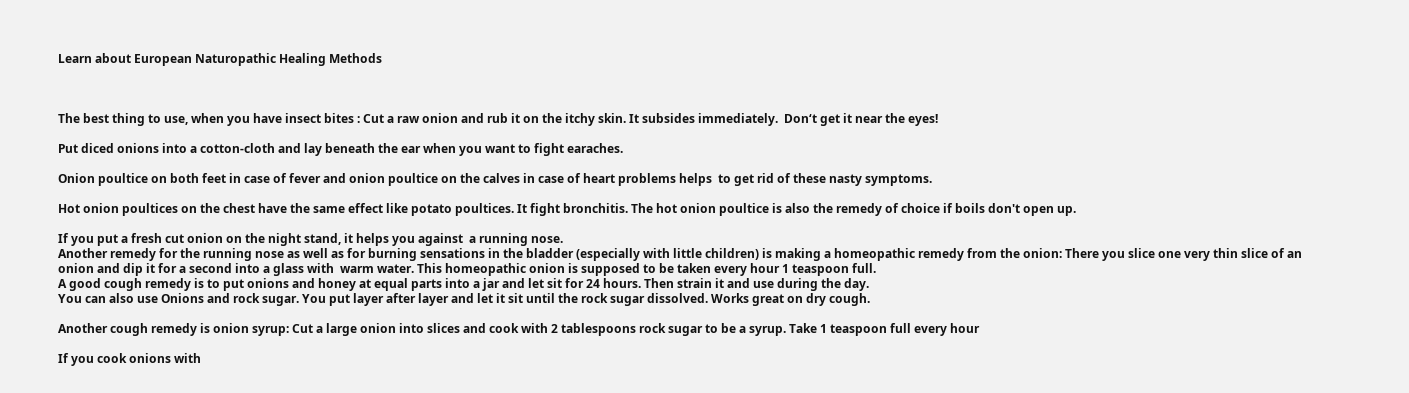Learn about European Naturopathic Healing Methods



The best thing to use, when you have insect bites : Cut a raw onion and rub it on the itchy skin. It subsides immediately.  Don‘t get it near the eyes!

Put diced onions into a cotton-cloth and lay beneath the ear when you want to fight earaches.

Onion poultice on both feet in case of fever and onion poultice on the calves in case of heart problems helps  to get rid of these nasty symptoms.

Hot onion poultices on the chest have the same effect like potato poultices. It fight bronchitis. The hot onion poultice is also the remedy of choice if boils don't open up.

If you put a fresh cut onion on the night stand, it helps you against  a running nose.
Another remedy for the running nose as well as for burning sensations in the bladder (especially with little children) is making a homeopathic remedy from the onion: There you slice one very thin slice of an onion and dip it for a second into a glass with  warm water. This homeopathic onion is supposed to be taken every hour 1 teaspoon full.
A good cough remedy is to put onions and honey at equal parts into a jar and let sit for 24 hours. Then strain it and use during the day.
You can also use Onions and rock sugar. You put layer after layer and let it sit until the rock sugar dissolved. Works great on dry cough.

Another cough remedy is onion syrup: Cut a large onion into slices and cook with 2 tablespoons rock sugar to be a syrup. Take 1 teaspoon full every hour

If you cook onions with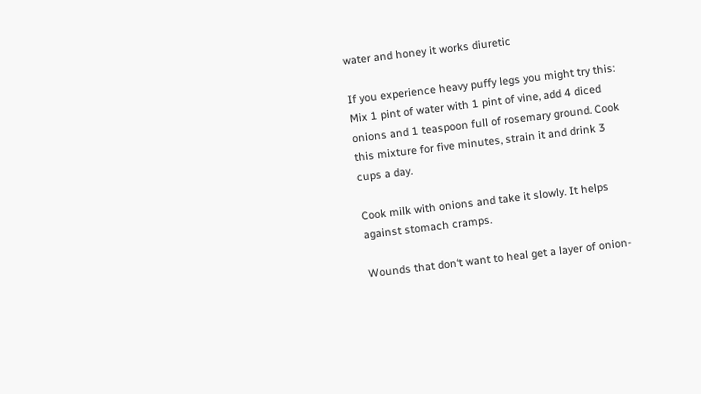water and honey it works diuretic

If you experience heavy puffy legs you might try this:
Mix 1 pint of water with 1 pint of vine, add 4 diced onions and 1 teaspoon full of rosemary ground. Cook this mixture for five minutes, strain it and drink 3 cups a day.

Cook milk with onions and take it slowly. It helps against stomach cramps.

Wounds that don‘t want to heal get a layer of onion-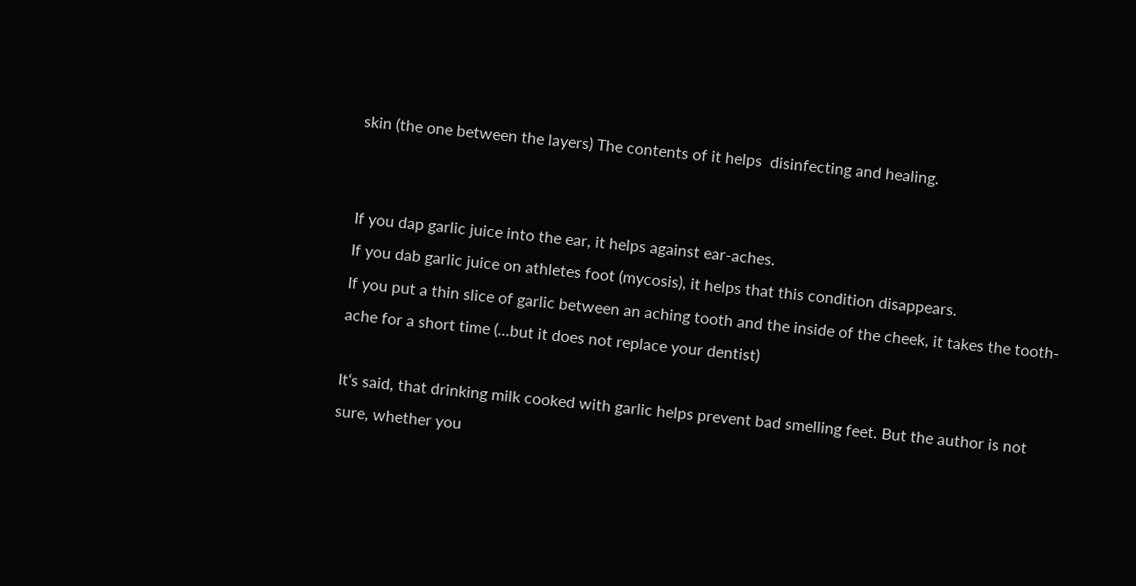skin (the one between the layers) The contents of it helps  disinfecting and healing.


If you dap garlic juice into the ear, it helps against ear-aches.
If you dab garlic juice on athletes foot (mycosis), it helps that this condition disappears.
If you put a thin slice of garlic between an aching tooth and the inside of the cheek, it takes the tooth-ache for a short time (...but it does not replace your dentist)

It‘s said, that drinking milk cooked with garlic helps prevent bad smelling feet. But the author is not sure, whether you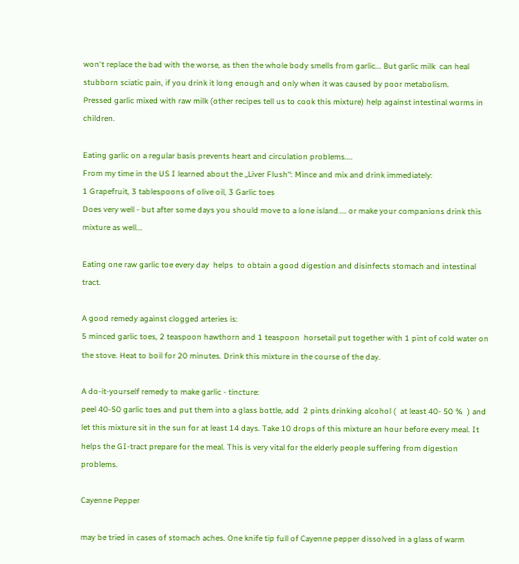won‘t replace the bad with the worse, as then the whole body smells from garlic... But garlic milk  can heal stubborn sciatic pain, if you drink it long enough and only when it was caused by poor metabolism.
Pressed garlic mixed with raw milk (other recipes tell us to cook this mixture) help against intestinal worms in children.

Eating garlic on a regular basis prevents heart and circulation problems....
From my time in the US I learned about the „Liver Flush“: Mince and mix and drink immediately:
1 Grapefruit, 3 tablespoons of olive oil, 3 Garlic toes
Does very well - but after some days you should move to a lone island.... or make your companions drink this mixture as well...

Eating one raw garlic toe every day  helps  to obtain a good digestion and disinfects stomach and intestinal tract.

A good remedy against clogged arteries is:
5 minced garlic toes, 2 teaspoon hawthorn and 1 teaspoon  horsetail put together with 1 pint of cold water on the stove. Heat to boil for 20 minutes. Drink this mixture in the course of the day.

A do-it-yourself remedy to make garlic - tincture:
peel 40-50 garlic toes and put them into a glass bottle, add  2 pints drinking alcohol (  at least 40- 50 %  ) and let this mixture sit in the sun for at least 14 days. Take 10 drops of this mixture an hour before every meal. It helps the GI-tract prepare for the meal. This is very vital for the elderly people suffering from digestion problems.

Cayenne Pepper

may be tried in cases of stomach aches. One knife tip full of Cayenne pepper dissolved in a glass of warm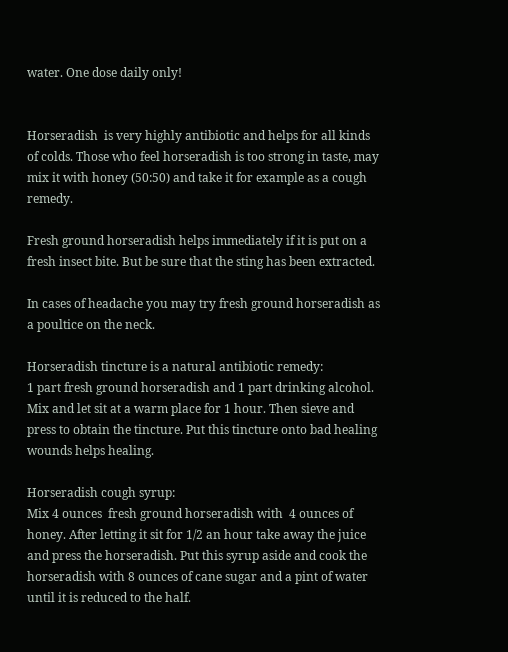water. One dose daily only!


Horseradish  is very highly antibiotic and helps for all kinds of colds. Those who feel horseradish is too strong in taste, may mix it with honey (50:50) and take it for example as a cough remedy.

Fresh ground horseradish helps immediately if it is put on a fresh insect bite. But be sure that the sting has been extracted.

In cases of headache you may try fresh ground horseradish as a poultice on the neck.

Horseradish tincture is a natural antibiotic remedy:
1 part fresh ground horseradish and 1 part drinking alcohol. Mix and let sit at a warm place for 1 hour. Then sieve and press to obtain the tincture. Put this tincture onto bad healing wounds helps healing.

Horseradish cough syrup:
Mix 4 ounces  fresh ground horseradish with  4 ounces of honey. After letting it sit for 1/2 an hour take away the juice and press the horseradish. Put this syrup aside and cook the horseradish with 8 ounces of cane sugar and a pint of water until it is reduced to the half.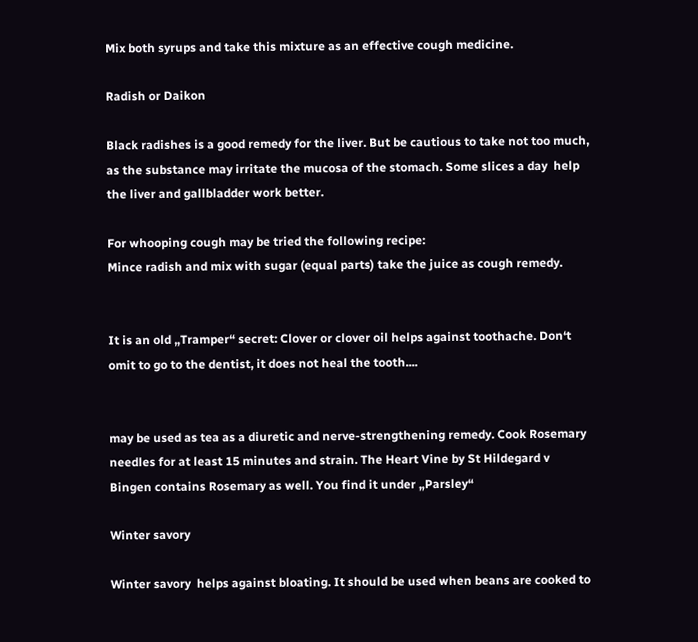Mix both syrups and take this mixture as an effective cough medicine.

Radish or Daikon

Black radishes is a good remedy for the liver. But be cautious to take not too much, as the substance may irritate the mucosa of the stomach. Some slices a day  help the liver and gallbladder work better.

For whooping cough may be tried the following recipe:
Mince radish and mix with sugar (equal parts) take the juice as cough remedy.


It is an old „Tramper“ secret: Clover or clover oil helps against toothache. Don‘t omit to go to the dentist, it does not heal the tooth....


may be used as tea as a diuretic and nerve-strengthening remedy. Cook Rosemary needles for at least 15 minutes and strain. The Heart Vine by St Hildegard v Bingen contains Rosemary as well. You find it under „Parsley“

Winter savory

Winter savory  helps against bloating. It should be used when beans are cooked to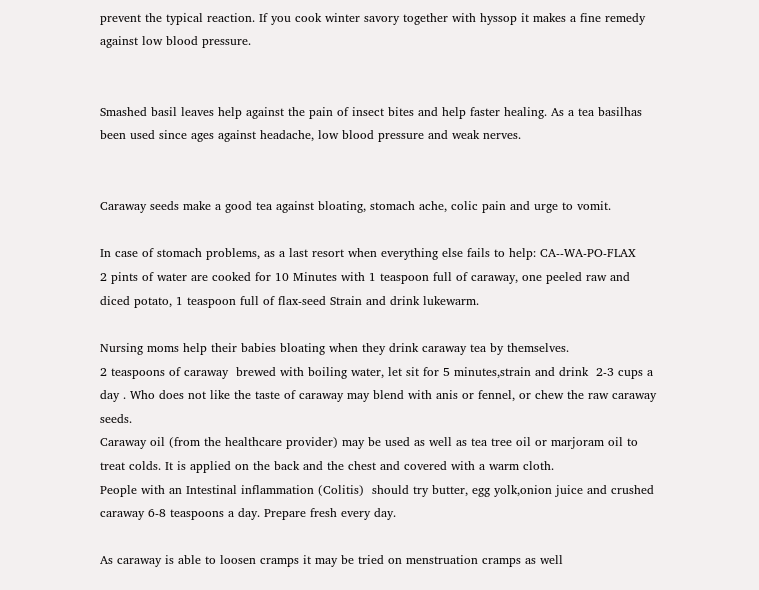prevent the typical reaction. If you cook winter savory together with hyssop it makes a fine remedy against low blood pressure.


Smashed basil leaves help against the pain of insect bites and help faster healing. As a tea basilhas been used since ages against headache, low blood pressure and weak nerves.


Caraway seeds make a good tea against bloating, stomach ache, colic pain and urge to vomit.

In case of stomach problems, as a last resort when everything else fails to help: CA--WA-PO-FLAX
2 pints of water are cooked for 10 Minutes with 1 teaspoon full of caraway, one peeled raw and diced potato, 1 teaspoon full of flax-seed Strain and drink lukewarm.

Nursing moms help their babies bloating when they drink caraway tea by themselves.
2 teaspoons of caraway  brewed with boiling water, let sit for 5 minutes,strain and drink  2-3 cups a day . Who does not like the taste of caraway may blend with anis or fennel, or chew the raw caraway seeds.
Caraway oil (from the healthcare provider) may be used as well as tea tree oil or marjoram oil to treat colds. It is applied on the back and the chest and covered with a warm cloth.
People with an Intestinal inflammation (Colitis)  should try butter, egg yolk,onion juice and crushed caraway 6-8 teaspoons a day. Prepare fresh every day.

As caraway is able to loosen cramps it may be tried on menstruation cramps as well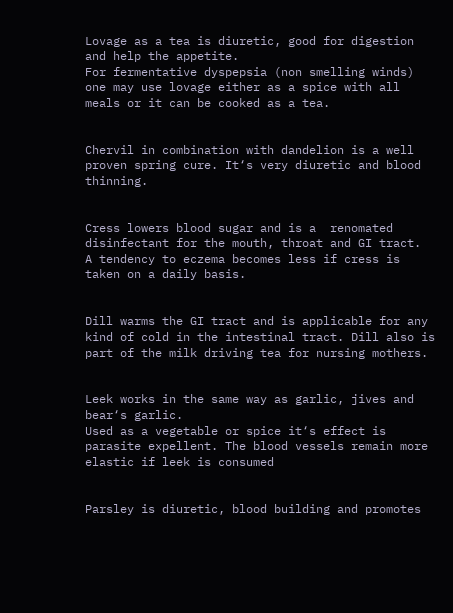Lovage as a tea is diuretic, good for digestion and help the appetite.
For fermentative dyspepsia (non smelling winds) one may use lovage either as a spice with all meals or it can be cooked as a tea.


Chervil in combination with dandelion is a well proven spring cure. It‘s very diuretic and blood thinning.


Cress lowers blood sugar and is a  renomated disinfectant for the mouth, throat and GI tract.
A tendency to eczema becomes less if cress is taken on a daily basis.


Dill warms the GI tract and is applicable for any kind of cold in the intestinal tract. Dill also is part of the milk driving tea for nursing mothers.


Leek works in the same way as garlic, jives and  bear‘s garlic.
Used as a vegetable or spice it‘s effect is parasite expellent. The blood vessels remain more elastic if leek is consumed


Parsley is diuretic, blood building and promotes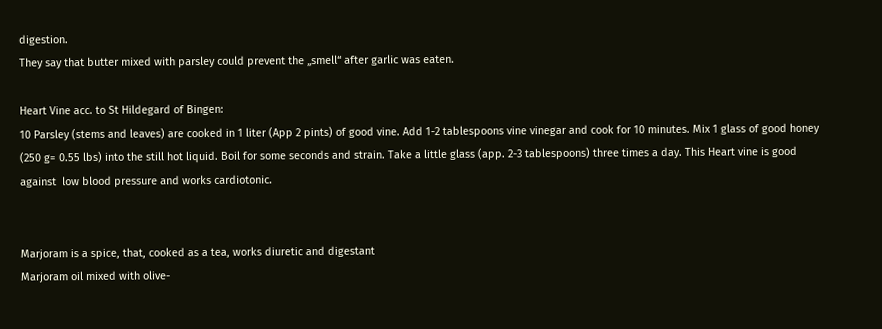digestion.
They say that butter mixed with parsley could prevent the „smell“ after garlic was eaten.

Heart Vine acc. to St Hildegard of Bingen:
10 Parsley (stems and leaves) are cooked in 1 liter (App 2 pints) of good vine. Add 1-2 tablespoons vine vinegar and cook for 10 minutes. Mix 1 glass of good honey (250 g= 0.55 lbs) into the still hot liquid. Boil for some seconds and strain. Take a little glass (app. 2-3 tablespoons) three times a day. This Heart vine is good against  low blood pressure and works cardiotonic.


Marjoram is a spice, that, cooked as a tea, works diuretic and digestant
Marjoram oil mixed with olive-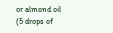or almond oil (5 drops of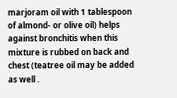marjoram oil with 1 tablespoon of almond- or olive oil) helps against bronchitis when this mixture is rubbed on back and chest (teatree oil may be added as well .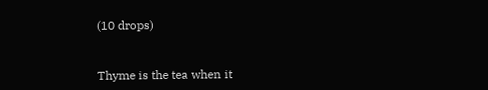(10 drops)


Thyme is the tea when it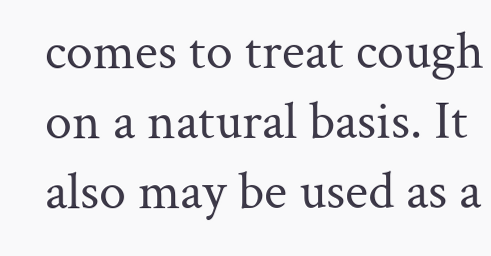comes to treat cough on a natural basis. It also may be used as a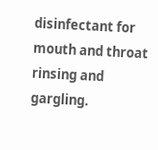disinfectant for mouth and throat rinsing and gargling.